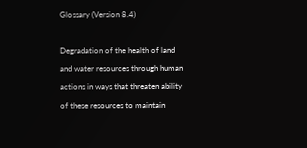Glossary (Version 8.4)

Degradation of the health of land and water resources through human actions in ways that threaten ability of these resources to maintain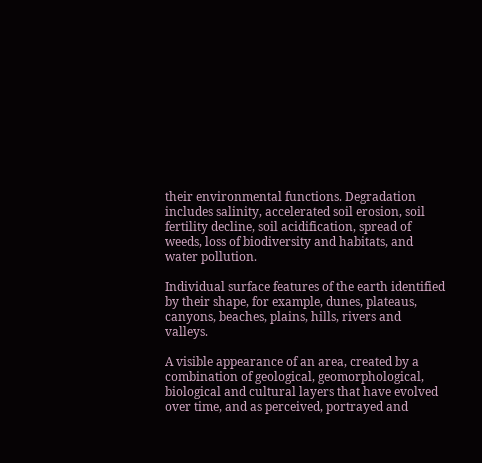their environmental functions. Degradation includes salinity, accelerated soil erosion, soil fertility decline, soil acidification, spread of weeds, loss of biodiversity and habitats, and water pollution.

Individual surface features of the earth identified by their shape, for example, dunes, plateaus, canyons, beaches, plains, hills, rivers and valleys.

A visible appearance of an area, created by a combination of geological, geomorphological, biological and cultural layers that have evolved over time, and as perceived, portrayed and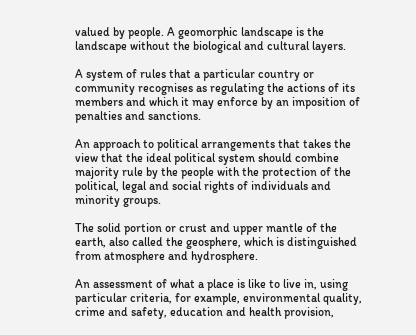valued by people. A geomorphic landscape is the landscape without the biological and cultural layers.

A system of rules that a particular country or community recognises as regulating the actions of its members and which it may enforce by an imposition of penalties and sanctions.

An approach to political arrangements that takes the view that the ideal political system should combine majority rule by the people with the protection of the political, legal and social rights of individuals and minority groups.

The solid portion or crust and upper mantle of the earth, also called the geosphere, which is distinguished from atmosphere and hydrosphere.

An assessment of what a place is like to live in, using particular criteria, for example, environmental quality, crime and safety, education and health provision,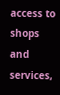access to shops and services,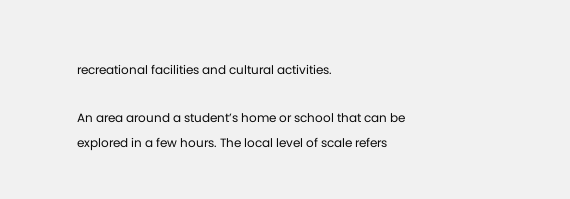recreational facilities and cultural activities.

An area around a student’s home or school that can be explored in a few hours. The local level of scale refers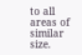to all areas of similar size.